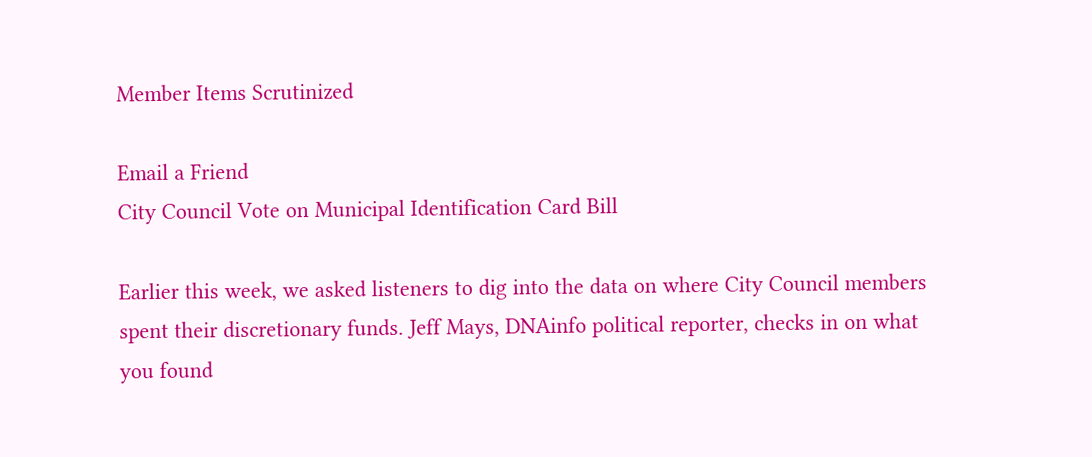Member Items Scrutinized

Email a Friend
City Council Vote on Municipal Identification Card Bill

Earlier this week, we asked listeners to dig into the data on where City Council members spent their discretionary funds. Jeff Mays, DNAinfo political reporter, checks in on what you found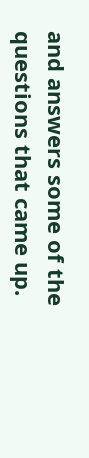and answers some of the questions that came up.